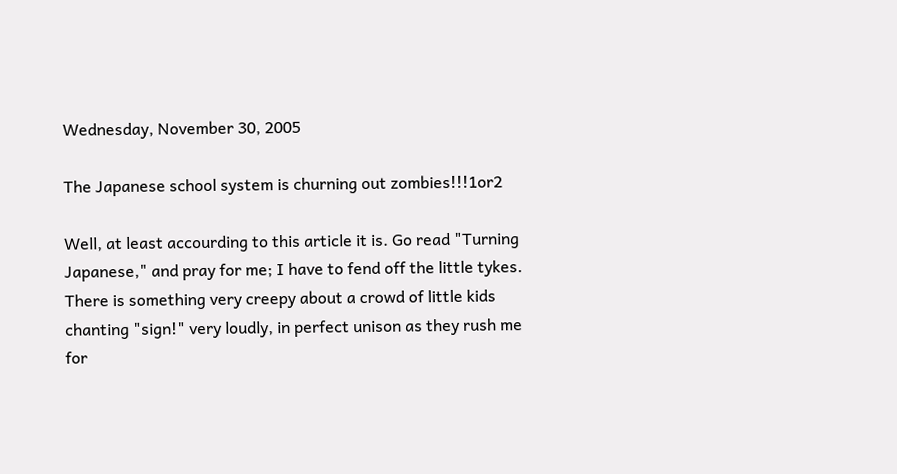Wednesday, November 30, 2005

The Japanese school system is churning out zombies!!!1or2

Well, at least accourding to this article it is. Go read "Turning Japanese," and pray for me; I have to fend off the little tykes. There is something very creepy about a crowd of little kids chanting "sign!" very loudly, in perfect unison as they rush me for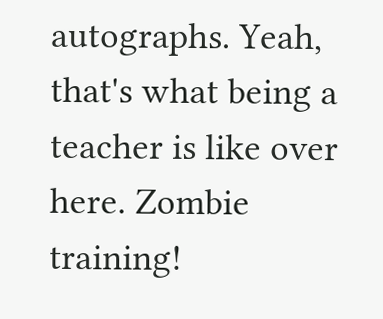autographs. Yeah, that's what being a teacher is like over here. Zombie training!